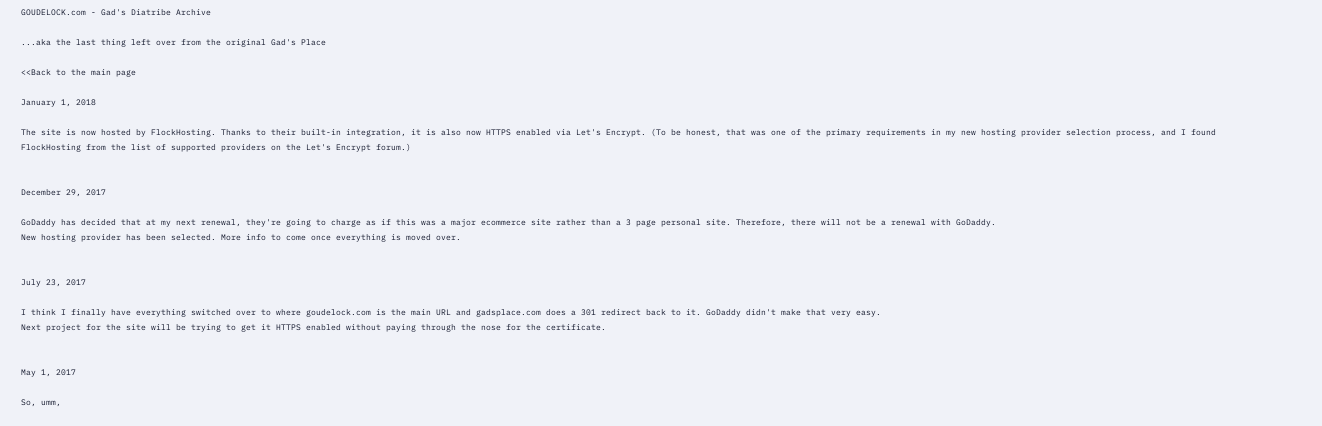GOUDELOCK.com - Gad's Diatribe Archive

...aka the last thing left over from the original Gad's Place

<<Back to the main page

January 1, 2018

The site is now hosted by FlockHosting. Thanks to their built-in integration, it is also now HTTPS enabled via Let's Encrypt. (To be honest, that was one of the primary requirements in my new hosting provider selection process, and I found FlockHosting from the list of supported providers on the Let's Encrypt forum.)


December 29, 2017

GoDaddy has decided that at my next renewal, they're going to charge as if this was a major ecommerce site rather than a 3 page personal site. Therefore, there will not be a renewal with GoDaddy.
New hosting provider has been selected. More info to come once everything is moved over.


July 23, 2017

I think I finally have everything switched over to where goudelock.com is the main URL and gadsplace.com does a 301 redirect back to it. GoDaddy didn't make that very easy.
Next project for the site will be trying to get it HTTPS enabled without paying through the nose for the certificate.


May 1, 2017

So, umm,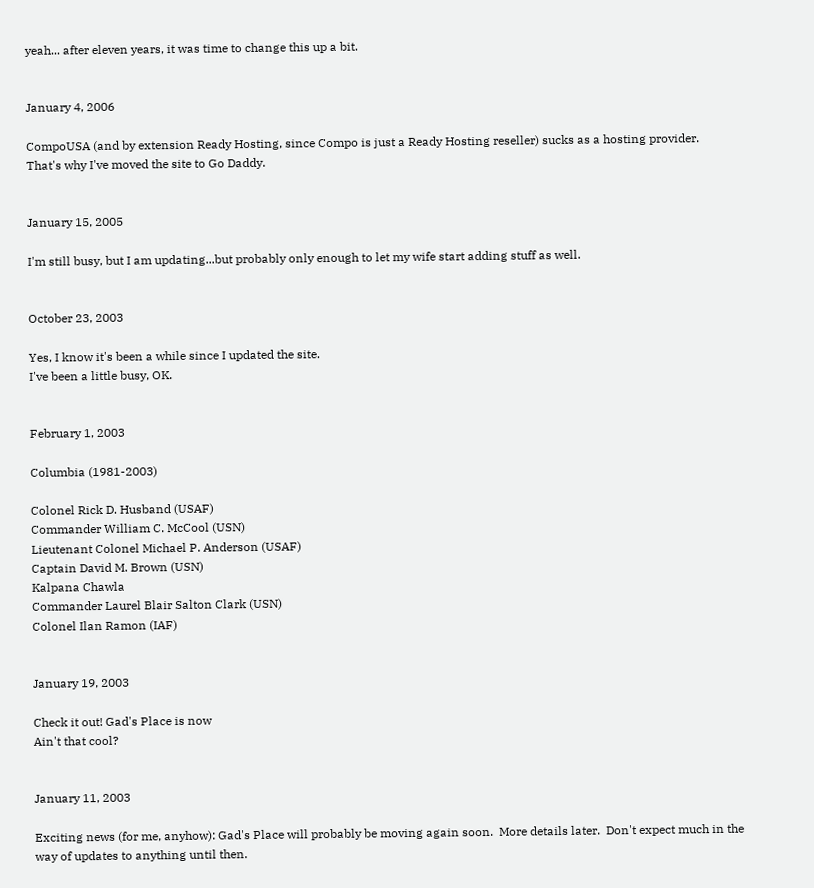yeah... after eleven years, it was time to change this up a bit.


January 4, 2006

CompoUSA (and by extension Ready Hosting, since Compo is just a Ready Hosting reseller) sucks as a hosting provider. That's why I've moved the site to Go Daddy.


January 15, 2005

I'm still busy, but I am updating...but probably only enough to let my wife start adding stuff as well.


October 23, 2003

Yes, I know it's been a while since I updated the site.
I've been a little busy, OK.


February 1, 2003

Columbia (1981-2003)

Colonel Rick D. Husband (USAF)
Commander William C. McCool (USN)
Lieutenant Colonel Michael P. Anderson (USAF)
Captain David M. Brown (USN)
Kalpana Chawla
Commander Laurel Blair Salton Clark (USN)
Colonel Ilan Ramon (IAF)


January 19, 2003

Check it out! Gad's Place is now
Ain't that cool?


January 11, 2003

Exciting news (for me, anyhow): Gad's Place will probably be moving again soon.  More details later.  Don't expect much in the way of updates to anything until then.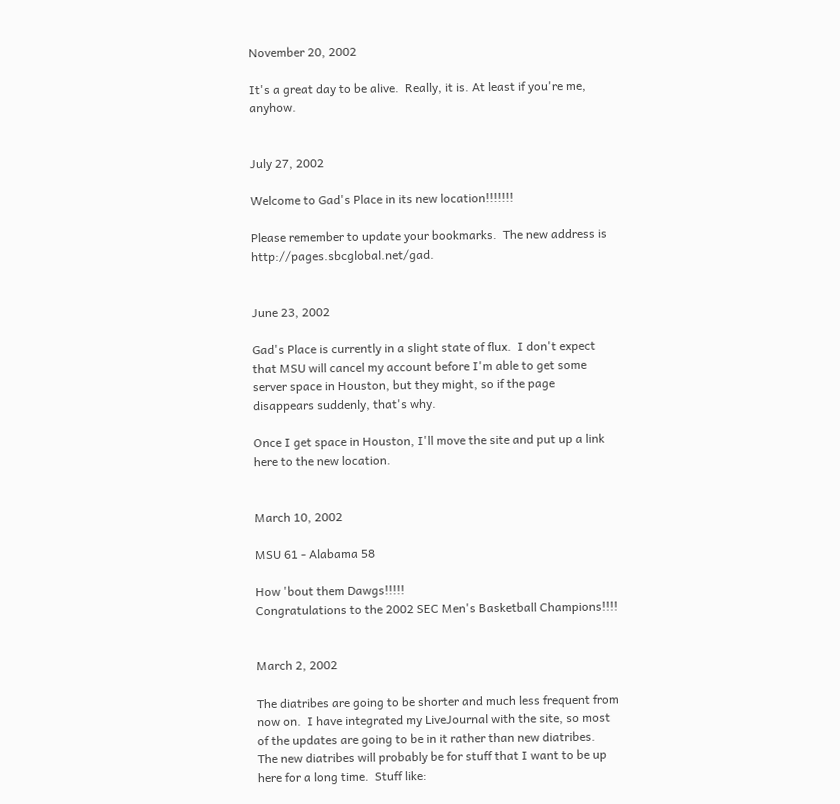November 20, 2002

It's a great day to be alive.  Really, it is. At least if you're me, anyhow.


July 27, 2002

Welcome to Gad's Place in its new location!!!!!!!

Please remember to update your bookmarks.  The new address is http://pages.sbcglobal.net/gad.


June 23, 2002

Gad's Place is currently in a slight state of flux.  I don't expect that MSU will cancel my account before I'm able to get some server space in Houston, but they might, so if the page disappears suddenly, that's why.

Once I get space in Houston, I'll move the site and put up a link here to the new location.


March 10, 2002

MSU 61 - Alabama 58

How 'bout them Dawgs!!!!!
Congratulations to the 2002 SEC Men's Basketball Champions!!!!


March 2, 2002

The diatribes are going to be shorter and much less frequent from now on.  I have integrated my LiveJournal with the site, so most of the updates are going to be in it rather than new diatribes.  The new diatribes will probably be for stuff that I want to be up here for a long time.  Stuff like: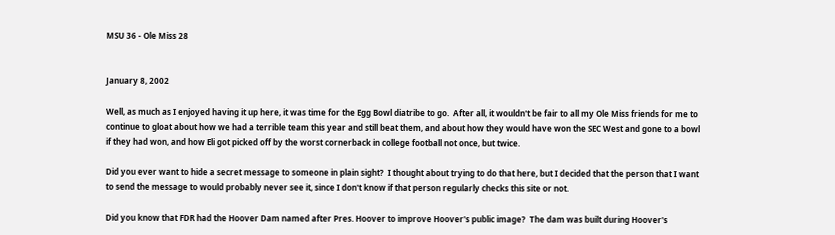MSU 36 - Ole Miss 28


January 8, 2002

Well, as much as I enjoyed having it up here, it was time for the Egg Bowl diatribe to go.  After all, it wouldn't be fair to all my Ole Miss friends for me to continue to gloat about how we had a terrible team this year and still beat them, and about how they would have won the SEC West and gone to a bowl if they had won, and how Eli got picked off by the worst cornerback in college football not once, but twice.

Did you ever want to hide a secret message to someone in plain sight?  I thought about trying to do that here, but I decided that the person that I want to send the message to would probably never see it, since I don't know if that person regularly checks this site or not.

Did you know that FDR had the Hoover Dam named after Pres. Hoover to improve Hoover's public image?  The dam was built during Hoover's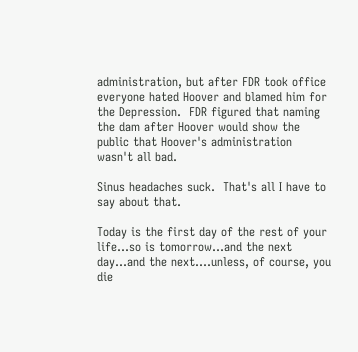administration, but after FDR took office everyone hated Hoover and blamed him for the Depression.  FDR figured that naming the dam after Hoover would show the public that Hoover's administration wasn't all bad.

Sinus headaches suck.  That's all I have to say about that.

Today is the first day of the rest of your life...so is tomorrow...and the next day...and the next....unless, of course, you die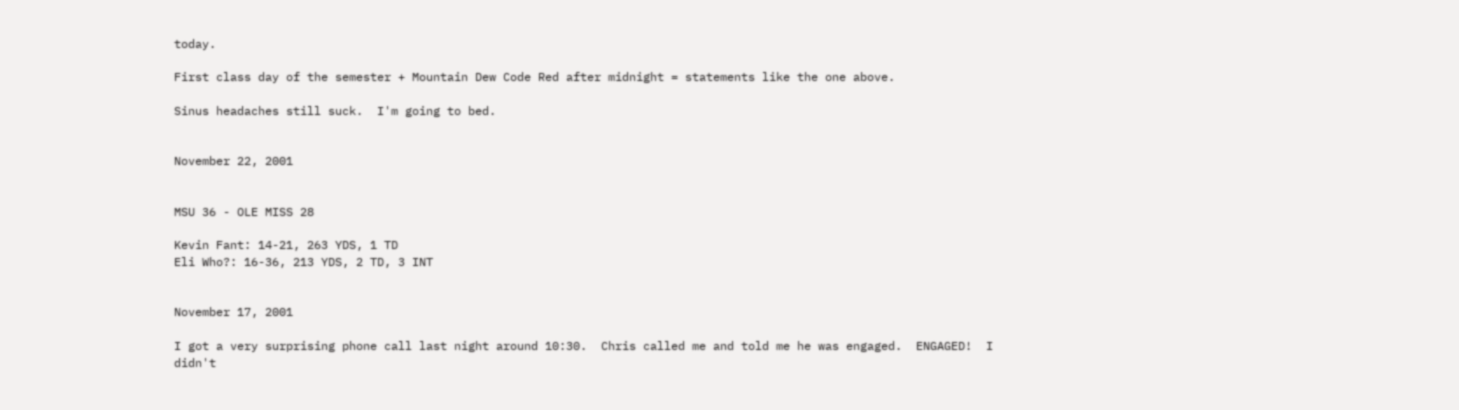today.

First class day of the semester + Mountain Dew Code Red after midnight = statements like the one above.

Sinus headaches still suck.  I'm going to bed.


November 22, 2001


MSU 36 - OLE MISS 28

Kevin Fant: 14-21, 263 YDS, 1 TD
Eli Who?: 16-36, 213 YDS, 2 TD, 3 INT


November 17, 2001

I got a very surprising phone call last night around 10:30.  Chris called me and told me he was engaged.  ENGAGED!  I didn't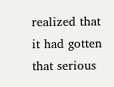realized that it had gotten that serious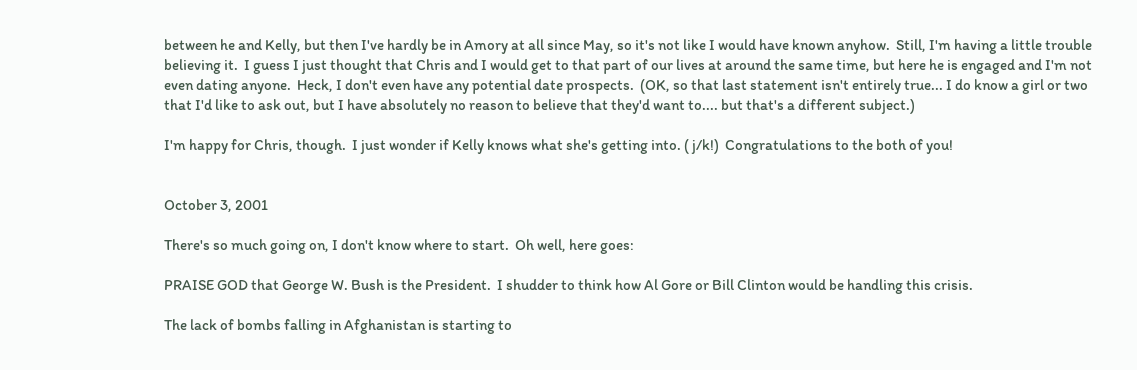between he and Kelly, but then I've hardly be in Amory at all since May, so it's not like I would have known anyhow.  Still, I'm having a little trouble believing it.  I guess I just thought that Chris and I would get to that part of our lives at around the same time, but here he is engaged and I'm not even dating anyone.  Heck, I don't even have any potential date prospects.  (OK, so that last statement isn't entirely true... I do know a girl or two that I'd like to ask out, but I have absolutely no reason to believe that they'd want to.... but that's a different subject.)

I'm happy for Chris, though.  I just wonder if Kelly knows what she's getting into. ( j/k!)  Congratulations to the both of you!


October 3, 2001

There's so much going on, I don't know where to start.  Oh well, here goes:

PRAISE GOD that George W. Bush is the President.  I shudder to think how Al Gore or Bill Clinton would be handling this crisis.

The lack of bombs falling in Afghanistan is starting to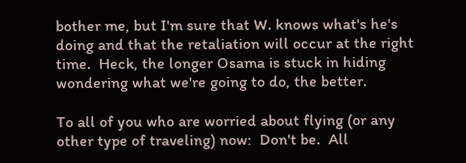bother me, but I'm sure that W. knows what's he's doing and that the retaliation will occur at the right time.  Heck, the longer Osama is stuck in hiding wondering what we're going to do, the better.

To all of you who are worried about flying (or any other type of traveling) now:  Don't be.  All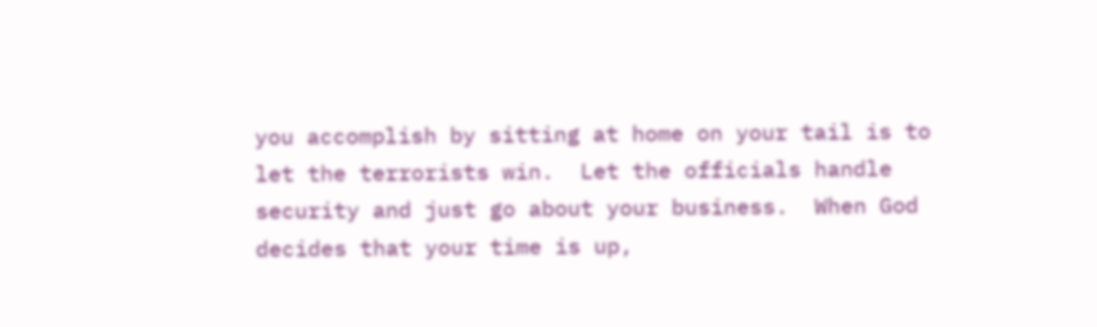you accomplish by sitting at home on your tail is to let the terrorists win.  Let the officials handle security and just go about your business.  When God decides that your time is up,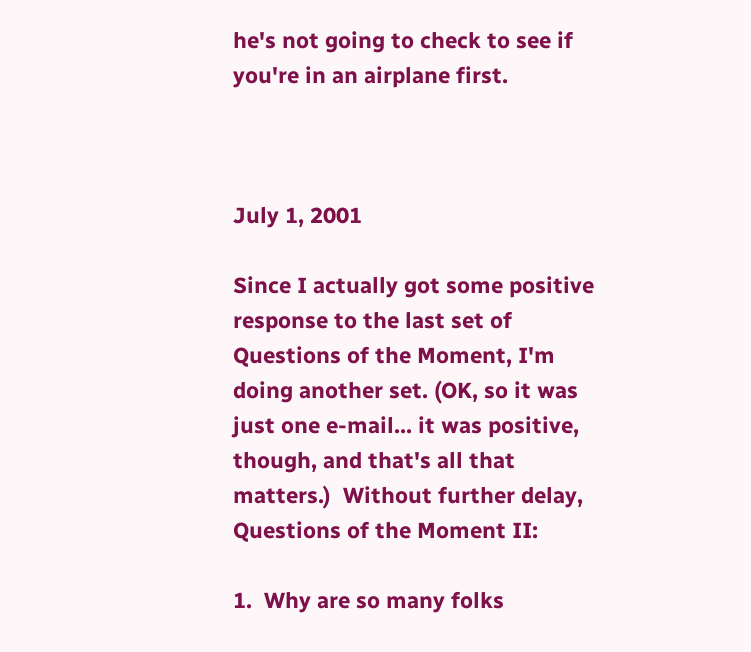he's not going to check to see if you're in an airplane first.



July 1, 2001

Since I actually got some positive response to the last set of Questions of the Moment, I'm doing another set. (OK, so it was just one e-mail... it was positive, though, and that's all that matters.)  Without further delay, Questions of the Moment II:

1.  Why are so many folks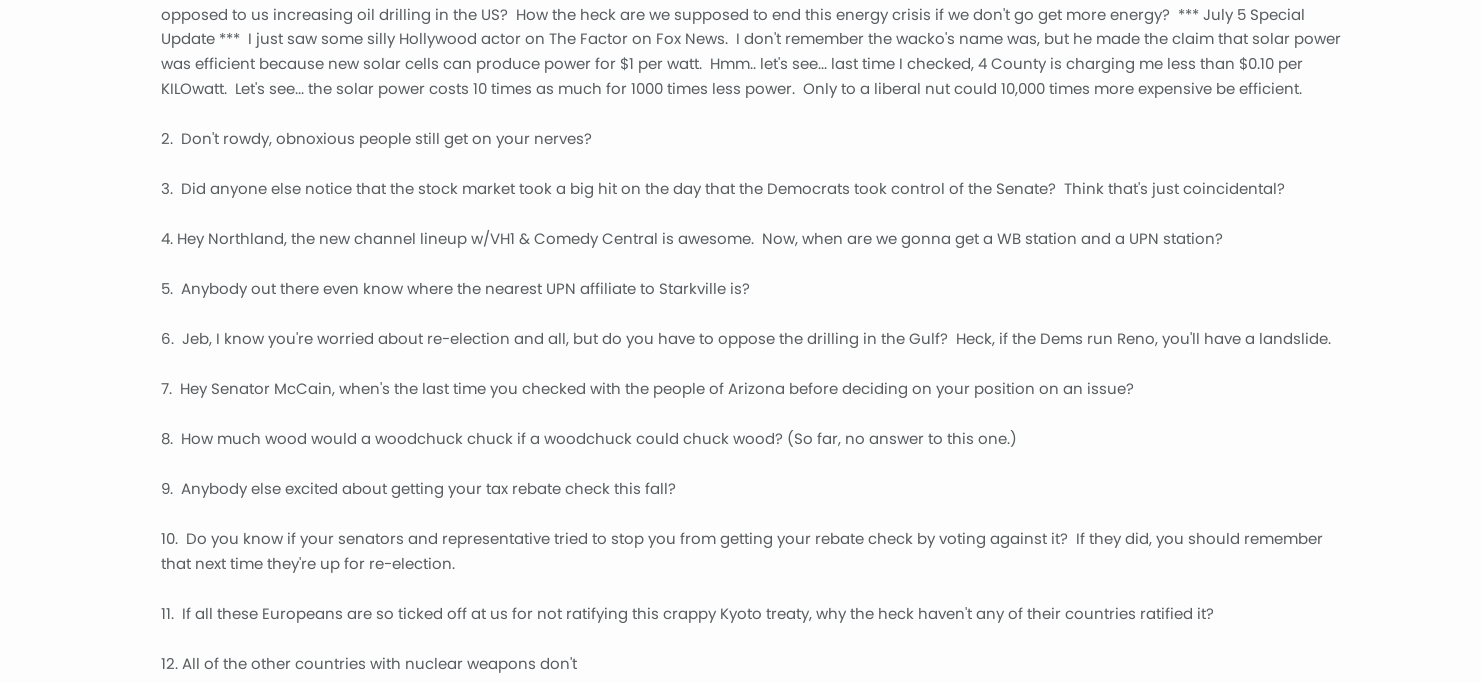opposed to us increasing oil drilling in the US?  How the heck are we supposed to end this energy crisis if we don't go get more energy?  *** July 5 Special Update ***  I just saw some silly Hollywood actor on The Factor on Fox News.  I don't remember the wacko's name was, but he made the claim that solar power was efficient because new solar cells can produce power for $1 per watt.  Hmm.. let's see... last time I checked, 4 County is charging me less than $0.10 per KILOwatt.  Let's see... the solar power costs 10 times as much for 1000 times less power.  Only to a liberal nut could 10,000 times more expensive be efficient.

2.  Don't rowdy, obnoxious people still get on your nerves?

3.  Did anyone else notice that the stock market took a big hit on the day that the Democrats took control of the Senate?  Think that's just coincidental?

4. Hey Northland, the new channel lineup w/VH1 & Comedy Central is awesome.  Now, when are we gonna get a WB station and a UPN station?

5.  Anybody out there even know where the nearest UPN affiliate to Starkville is?

6.  Jeb, I know you're worried about re-election and all, but do you have to oppose the drilling in the Gulf?  Heck, if the Dems run Reno, you'll have a landslide.

7.  Hey Senator McCain, when's the last time you checked with the people of Arizona before deciding on your position on an issue?

8.  How much wood would a woodchuck chuck if a woodchuck could chuck wood? (So far, no answer to this one.)

9.  Anybody else excited about getting your tax rebate check this fall?

10.  Do you know if your senators and representative tried to stop you from getting your rebate check by voting against it?  If they did, you should remember that next time they're up for re-election.

11.  If all these Europeans are so ticked off at us for not ratifying this crappy Kyoto treaty, why the heck haven't any of their countries ratified it?

12. All of the other countries with nuclear weapons don't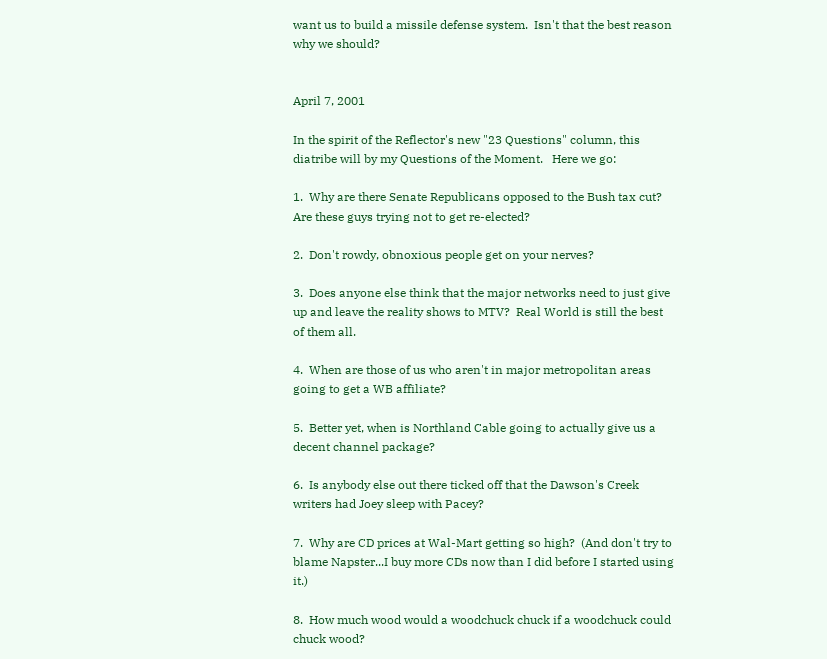want us to build a missile defense system.  Isn't that the best reason why we should?


April 7, 2001

In the spirit of the Reflector's new "23 Questions" column, this diatribe will by my Questions of the Moment.   Here we go:

1.  Why are there Senate Republicans opposed to the Bush tax cut?  Are these guys trying not to get re-elected?

2.  Don't rowdy, obnoxious people get on your nerves?

3.  Does anyone else think that the major networks need to just give up and leave the reality shows to MTV?  Real World is still the best of them all.

4.  When are those of us who aren't in major metropolitan areas going to get a WB affiliate?

5.  Better yet, when is Northland Cable going to actually give us a decent channel package?

6.  Is anybody else out there ticked off that the Dawson's Creek writers had Joey sleep with Pacey?

7.  Why are CD prices at Wal-Mart getting so high?  (And don't try to blame Napster...I buy more CDs now than I did before I started using it.)

8.  How much wood would a woodchuck chuck if a woodchuck could chuck wood?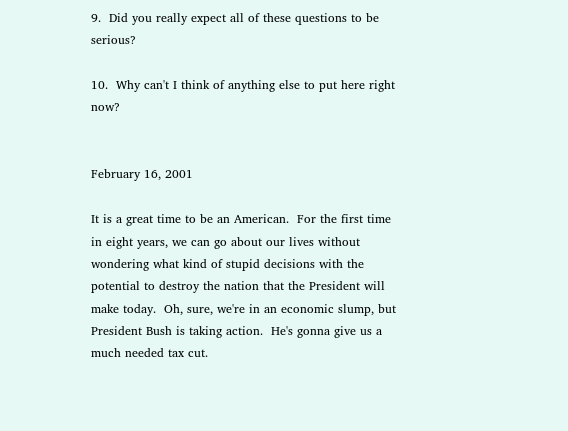9.  Did you really expect all of these questions to be serious?

10.  Why can't I think of anything else to put here right now?


February 16, 2001

It is a great time to be an American.  For the first time in eight years, we can go about our lives without wondering what kind of stupid decisions with the potential to destroy the nation that the President will make today.  Oh, sure, we're in an economic slump, but President Bush is taking action.  He's gonna give us a much needed tax cut.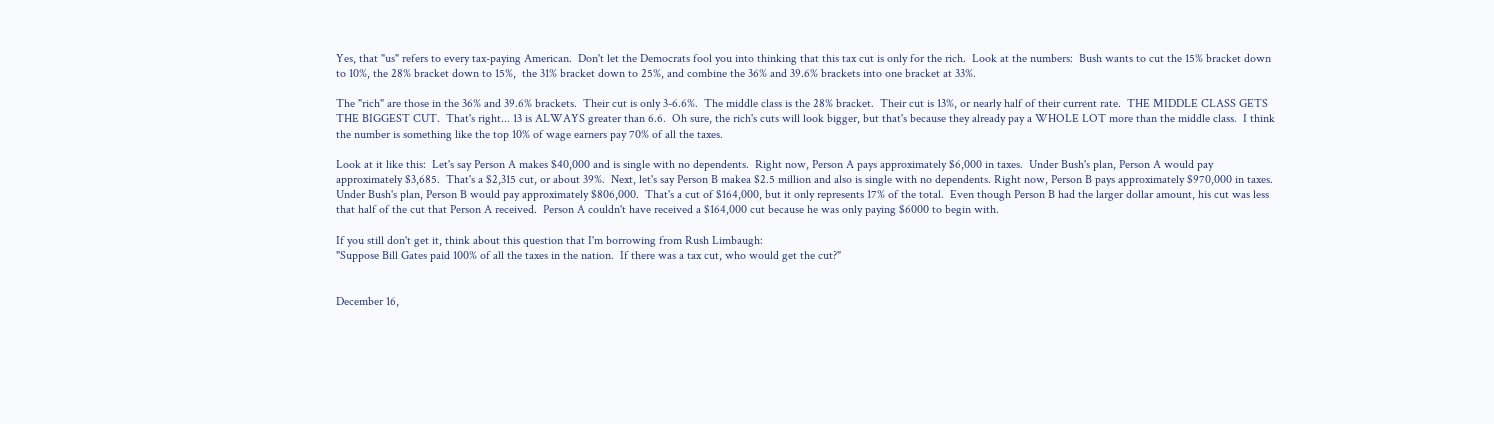Yes, that "us" refers to every tax-paying American.  Don't let the Democrats fool you into thinking that this tax cut is only for the rich.  Look at the numbers:  Bush wants to cut the 15% bracket down to 10%, the 28% bracket down to 15%,  the 31% bracket down to 25%, and combine the 36% and 39.6% brackets into one bracket at 33%.

The "rich" are those in the 36% and 39.6% brackets.  Their cut is only 3-6.6%.  The middle class is the 28% bracket.  Their cut is 13%, or nearly half of their current rate.  THE MIDDLE CLASS GETS THE BIGGEST CUT.  That's right... 13 is ALWAYS greater than 6.6.  Oh sure, the rich's cuts will look bigger, but that's because they already pay a WHOLE LOT more than the middle class.  I think the number is something like the top 10% of wage earners pay 70% of all the taxes.

Look at it like this:  Let's say Person A makes $40,000 and is single with no dependents.  Right now, Person A pays approximately $6,000 in taxes.  Under Bush's plan, Person A would pay approximately $3,685.  That's a $2,315 cut, or about 39%.  Next, let's say Person B makea $2.5 million and also is single with no dependents. Right now, Person B pays approximately $970,000 in taxes.  Under Bush's plan, Person B would pay approximately $806,000.  That's a cut of $164,000, but it only represents 17% of the total.  Even though Person B had the larger dollar amount, his cut was less that half of the cut that Person A received.  Person A couldn't have received a $164,000 cut because he was only paying $6000 to begin with.

If you still don't get it, think about this question that I'm borrowing from Rush Limbaugh:
"Suppose Bill Gates paid 100% of all the taxes in the nation.  If there was a tax cut, who would get the cut?"


December 16,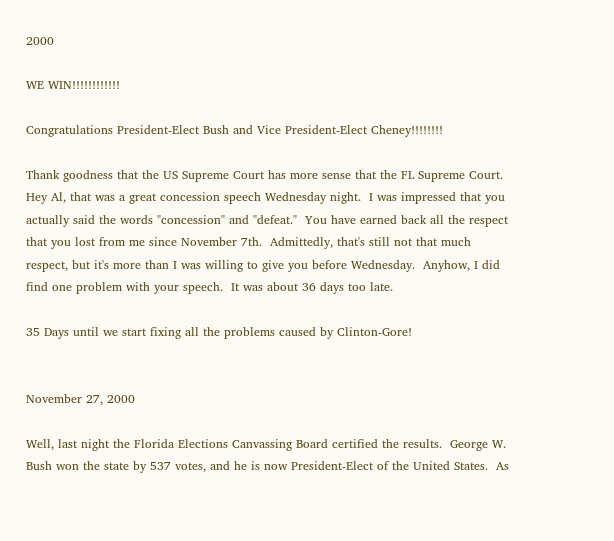2000

WE WIN!!!!!!!!!!!!

Congratulations President-Elect Bush and Vice President-Elect Cheney!!!!!!!!

Thank goodness that the US Supreme Court has more sense that the FL Supreme Court.  Hey Al, that was a great concession speech Wednesday night.  I was impressed that you actually said the words "concession" and "defeat."  You have earned back all the respect that you lost from me since November 7th.  Admittedly, that's still not that much respect, but it's more than I was willing to give you before Wednesday.  Anyhow, I did find one problem with your speech.  It was about 36 days too late.

35 Days until we start fixing all the problems caused by Clinton-Gore!


November 27, 2000

Well, last night the Florida Elections Canvassing Board certified the results.  George W. Bush won the state by 537 votes, and he is now President-Elect of the United States.  As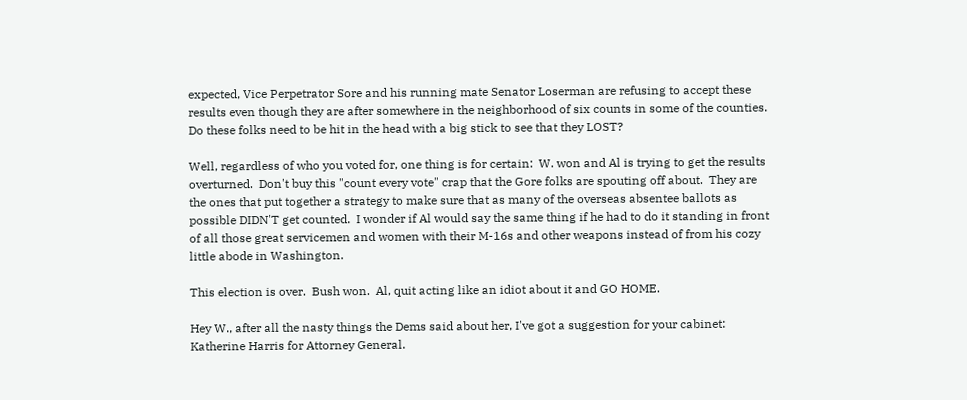expected, Vice Perpetrator Sore and his running mate Senator Loserman are refusing to accept these results even though they are after somewhere in the neighborhood of six counts in some of the counties.  Do these folks need to be hit in the head with a big stick to see that they LOST?

Well, regardless of who you voted for, one thing is for certain:  W. won and Al is trying to get the results overturned.  Don't buy this "count every vote" crap that the Gore folks are spouting off about.  They are the ones that put together a strategy to make sure that as many of the overseas absentee ballots as possible DIDN'T get counted.  I wonder if Al would say the same thing if he had to do it standing in front of all those great servicemen and women with their M-16s and other weapons instead of from his cozy little abode in Washington.

This election is over.  Bush won.  Al, quit acting like an idiot about it and GO HOME.

Hey W., after all the nasty things the Dems said about her, I've got a suggestion for your cabinet:  Katherine Harris for Attorney General.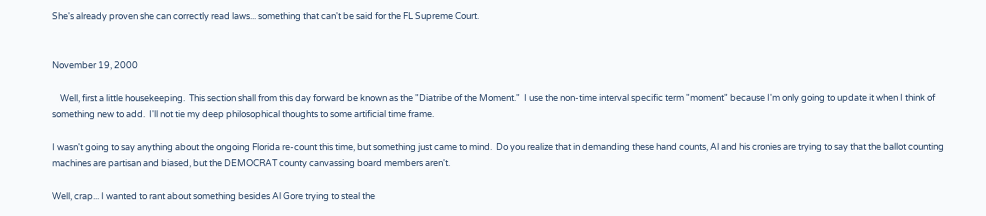She's already proven she can correctly read laws... something that can't be said for the FL Supreme Court.


November 19, 2000

    Well, first a little housekeeping.  This section shall from this day forward be known as the "Diatribe of the Moment."  I use the non-time interval specific term "moment" because I'm only going to update it when I think of something new to add.  I'll not tie my deep philosophical thoughts to some artificial time frame.

I wasn't going to say anything about the ongoing Florida re-count this time, but something just came to mind.  Do you realize that in demanding these hand counts, Al and his cronies are trying to say that the ballot counting machines are partisan and biased, but the DEMOCRAT county canvassing board members aren't.

Well, crap... I wanted to rant about something besides Al Gore trying to steal the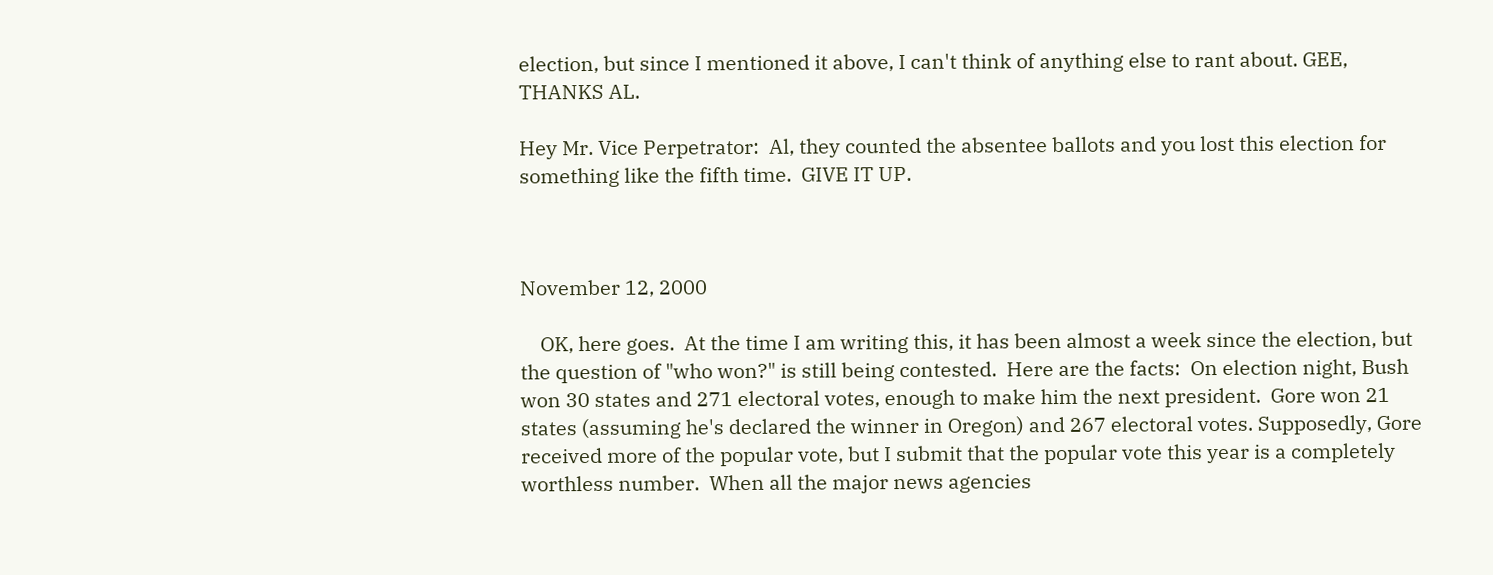election, but since I mentioned it above, I can't think of anything else to rant about. GEE, THANKS AL.

Hey Mr. Vice Perpetrator:  Al, they counted the absentee ballots and you lost this election for something like the fifth time.  GIVE IT UP.



November 12, 2000

    OK, here goes.  At the time I am writing this, it has been almost a week since the election, but the question of "who won?" is still being contested.  Here are the facts:  On election night, Bush won 30 states and 271 electoral votes, enough to make him the next president.  Gore won 21 states (assuming he's declared the winner in Oregon) and 267 electoral votes. Supposedly, Gore received more of the popular vote, but I submit that the popular vote this year is a completely worthless number.  When all the major news agencies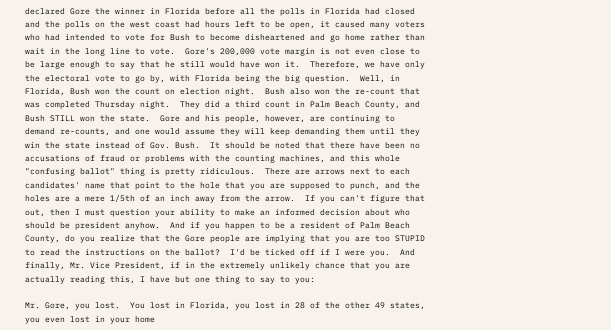declared Gore the winner in Florida before all the polls in Florida had closed and the polls on the west coast had hours left to be open, it caused many voters who had intended to vote for Bush to become disheartened and go home rather than wait in the long line to vote.  Gore's 200,000 vote margin is not even close to be large enough to say that he still would have won it.  Therefore, we have only the electoral vote to go by, with Florida being the big question.  Well, in Florida, Bush won the count on election night.  Bush also won the re-count that was completed Thursday night.  They did a third count in Palm Beach County, and Bush STILL won the state.  Gore and his people, however, are continuing to demand re-counts, and one would assume they will keep demanding them until they win the state instead of Gov. Bush.  It should be noted that there have been no accusations of fraud or problems with the counting machines, and this whole "confusing ballot" thing is pretty ridiculous.  There are arrows next to each candidates' name that point to the hole that you are supposed to punch, and the holes are a mere 1/5th of an inch away from the arrow.  If you can't figure that out, then I must question your ability to make an informed decision about who should be president anyhow.  And if you happen to be a resident of Palm Beach County, do you realize that the Gore people are implying that you are too STUPID to read the instructions on the ballot?  I'd be ticked off if I were you.  And finally, Mr. Vice President, if in the extremely unlikely chance that you are actually reading this, I have but one thing to say to you:

Mr. Gore, you lost.  You lost in Florida, you lost in 28 of the other 49 states, you even lost in your home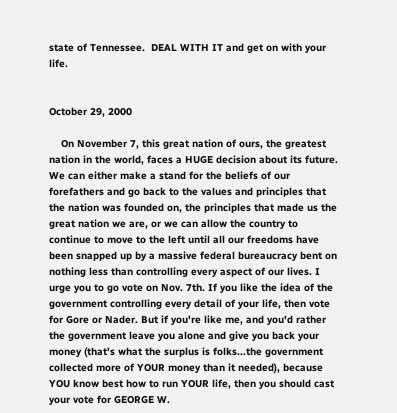state of Tennessee.  DEAL WITH IT and get on with your life.


October 29, 2000

    On November 7, this great nation of ours, the greatest nation in the world, faces a HUGE decision about its future. We can either make a stand for the beliefs of our forefathers and go back to the values and principles that the nation was founded on, the principles that made us the great nation we are, or we can allow the country to continue to move to the left until all our freedoms have been snapped up by a massive federal bureaucracy bent on nothing less than controlling every aspect of our lives. I urge you to go vote on Nov. 7th. If you like the idea of the government controlling every detail of your life, then vote for Gore or Nader. But if you're like me, and you'd rather the government leave you alone and give you back your money (that's what the surplus is folks...the government collected more of YOUR money than it needed), because YOU know best how to run YOUR life, then you should cast your vote for GEORGE W.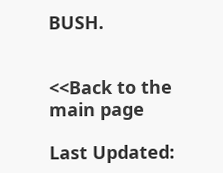BUSH.


<<Back to the main page

Last Updated: